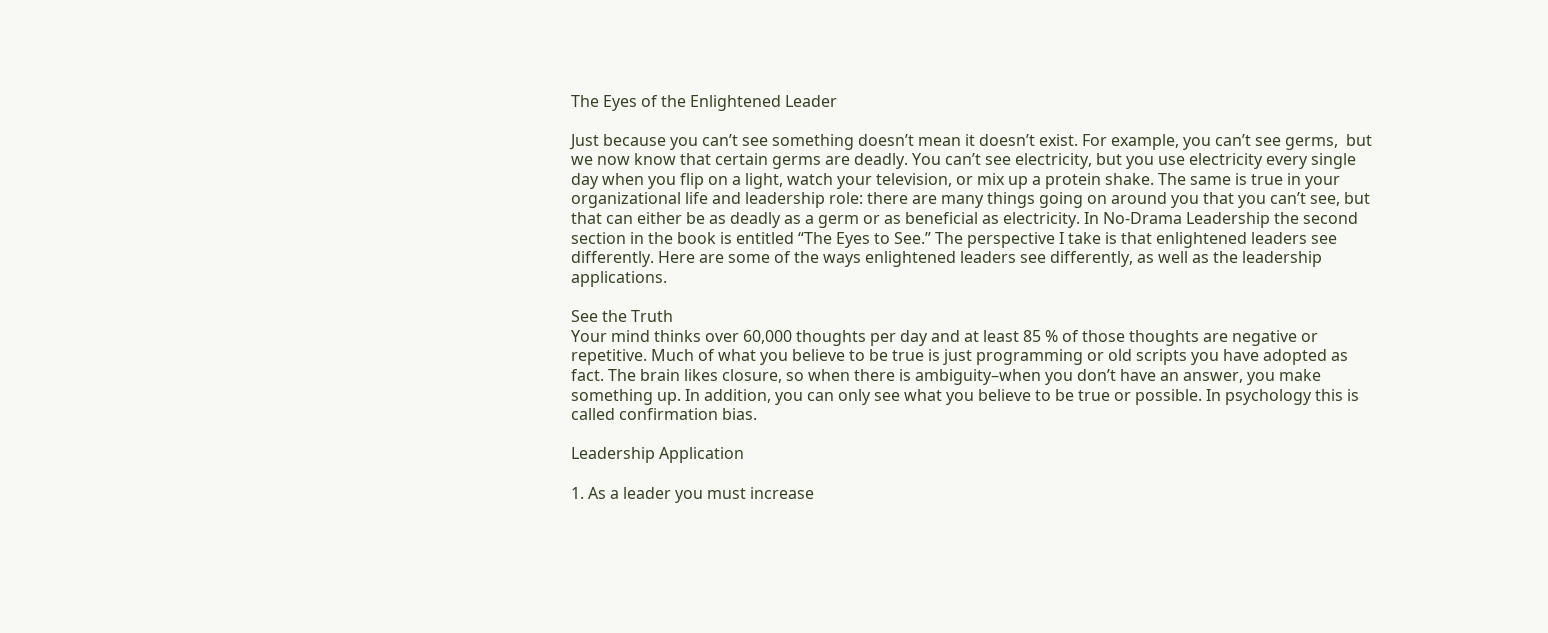The Eyes of the Enlightened Leader

Just because you can’t see something doesn’t mean it doesn’t exist. For example, you can’t see germs,  but we now know that certain germs are deadly. You can’t see electricity, but you use electricity every single day when you flip on a light, watch your television, or mix up a protein shake. The same is true in your organizational life and leadership role: there are many things going on around you that you can’t see, but that can either be as deadly as a germ or as beneficial as electricity. In No-Drama Leadership the second section in the book is entitled “The Eyes to See.” The perspective I take is that enlightened leaders see differently. Here are some of the ways enlightened leaders see differently, as well as the leadership applications.

See the Truth
Your mind thinks over 60,000 thoughts per day and at least 85 % of those thoughts are negative or repetitive. Much of what you believe to be true is just programming or old scripts you have adopted as fact. The brain likes closure, so when there is ambiguity–when you don’t have an answer, you make something up. In addition, you can only see what you believe to be true or possible. In psychology this is called confirmation bias.

Leadership Application

1. As a leader you must increase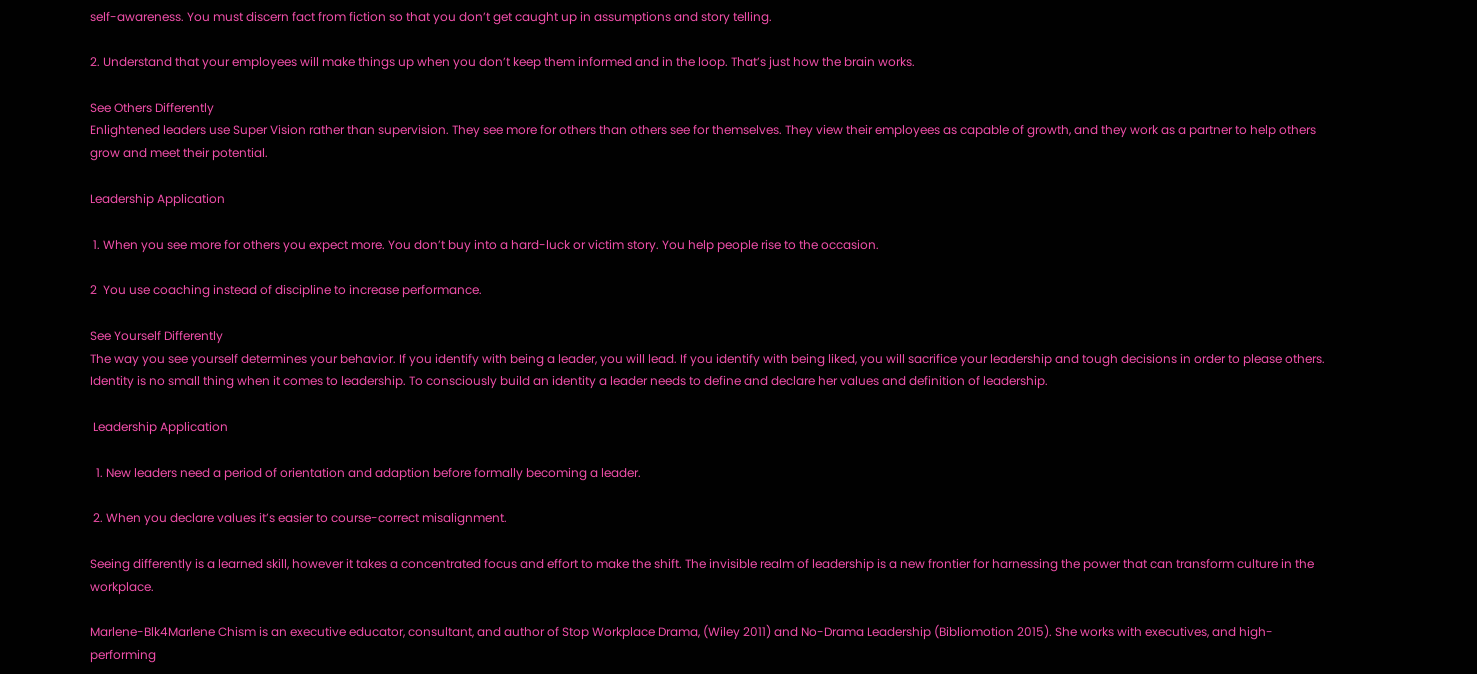self-awareness. You must discern fact from fiction so that you don’t get caught up in assumptions and story telling.

2. Understand that your employees will make things up when you don’t keep them informed and in the loop. That’s just how the brain works.

See Others Differently
Enlightened leaders use Super Vision rather than supervision. They see more for others than others see for themselves. They view their employees as capable of growth, and they work as a partner to help others grow and meet their potential.

Leadership Application

 1. When you see more for others you expect more. You don’t buy into a hard-luck or victim story. You help people rise to the occasion.

2  You use coaching instead of discipline to increase performance.

See Yourself Differently
The way you see yourself determines your behavior. If you identify with being a leader, you will lead. If you identify with being liked, you will sacrifice your leadership and tough decisions in order to please others. Identity is no small thing when it comes to leadership. To consciously build an identity a leader needs to define and declare her values and definition of leadership.

 Leadership Application

  1. New leaders need a period of orientation and adaption before formally becoming a leader.

 2. When you declare values it’s easier to course-correct misalignment.

Seeing differently is a learned skill, however it takes a concentrated focus and effort to make the shift. The invisible realm of leadership is a new frontier for harnessing the power that can transform culture in the workplace.

Marlene-Blk4Marlene Chism is an executive educator, consultant, and author of Stop Workplace Drama, (Wiley 2011) and No-Drama Leadership (Bibliomotion 2015). She works with executives, and high-performing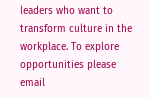leaders who want to transform culture in the workplace. To explore opportunities please email